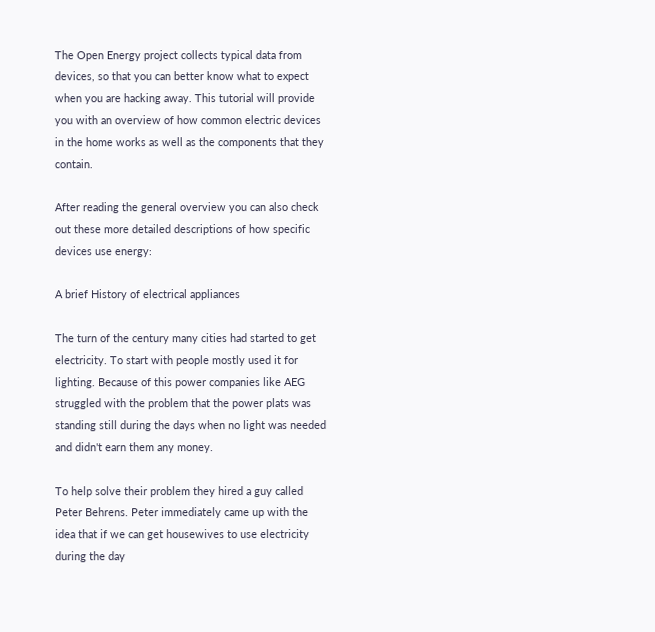The Open Energy project collects typical data from devices, so that you can better know what to expect when you are hacking away. This tutorial will provide you with an overview of how common electric devices in the home works as well as the components that they contain.

After reading the general overview you can also check out these more detailed descriptions of how specific devices use energy:

A brief History of electrical appliances

The turn of the century many cities had started to get electricity. To start with people mostly used it for lighting. Because of this power companies like AEG struggled with the problem that the power plats was standing still during the days when no light was needed and didn't earn them any money.

To help solve their problem they hired a guy called Peter Behrens. Peter immediately came up with the idea that if we can get housewives to use electricity during the day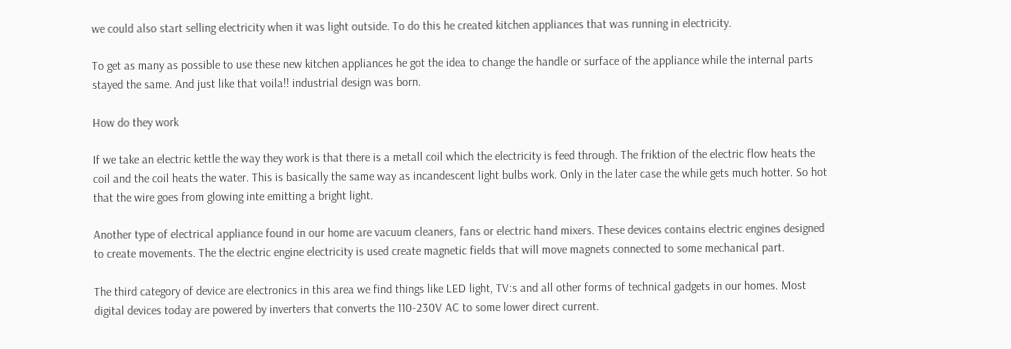we could also start selling electricity when it was light outside. To do this he created kitchen appliances that was running in electricity.

To get as many as possible to use these new kitchen appliances he got the idea to change the handle or surface of the appliance while the internal parts stayed the same. And just like that voila!! industrial design was born.

How do they work

If we take an electric kettle the way they work is that there is a metall coil which the electricity is feed through. The friktion of the electric flow heats the coil and the coil heats the water. This is basically the same way as incandescent light bulbs work. Only in the later case the while gets much hotter. So hot that the wire goes from glowing inte emitting a bright light.

Another type of electrical appliance found in our home are vacuum cleaners, fans or electric hand mixers. These devices contains electric engines designed to create movements. The the electric engine electricity is used create magnetic fields that will move magnets connected to some mechanical part.

The third category of device are electronics in this area we find things like LED light, TV:s and all other forms of technical gadgets in our homes. Most digital devices today are powered by inverters that converts the 110-230V AC to some lower direct current.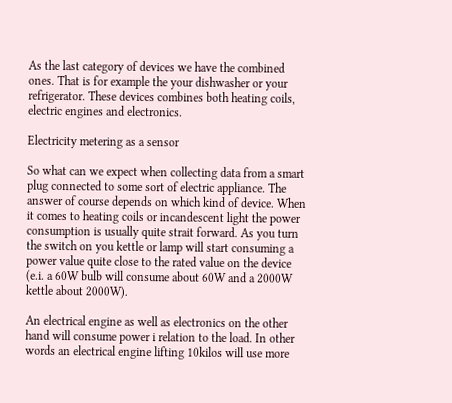As the last category of devices we have the combined ones. That is for example the your dishwasher or your refrigerator. These devices combines both heating coils, electric engines and electronics.

Electricity metering as a sensor

So what can we expect when collecting data from a smart plug connected to some sort of electric appliance. The answer of course depends on which kind of device. When it comes to heating coils or incandescent light the power consumption is usually quite strait forward. As you turn the switch on you kettle or lamp will start consuming a power value quite close to the rated value on the device (e.i. a 60W bulb will consume about 60W and a 2000W kettle about 2000W).

An electrical engine as well as electronics on the other hand will consume power i relation to the load. In other words an electrical engine lifting 10kilos will use more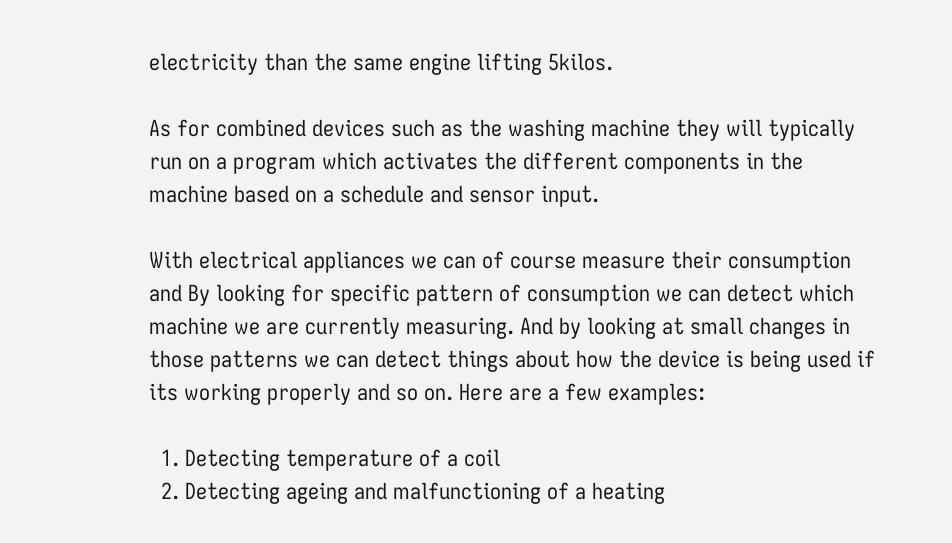electricity than the same engine lifting 5kilos.

As for combined devices such as the washing machine they will typically run on a program which activates the different components in the machine based on a schedule and sensor input.

With electrical appliances we can of course measure their consumption and By looking for specific pattern of consumption we can detect which machine we are currently measuring. And by looking at small changes in those patterns we can detect things about how the device is being used if its working properly and so on. Here are a few examples:

  1. Detecting temperature of a coil
  2. Detecting ageing and malfunctioning of a heating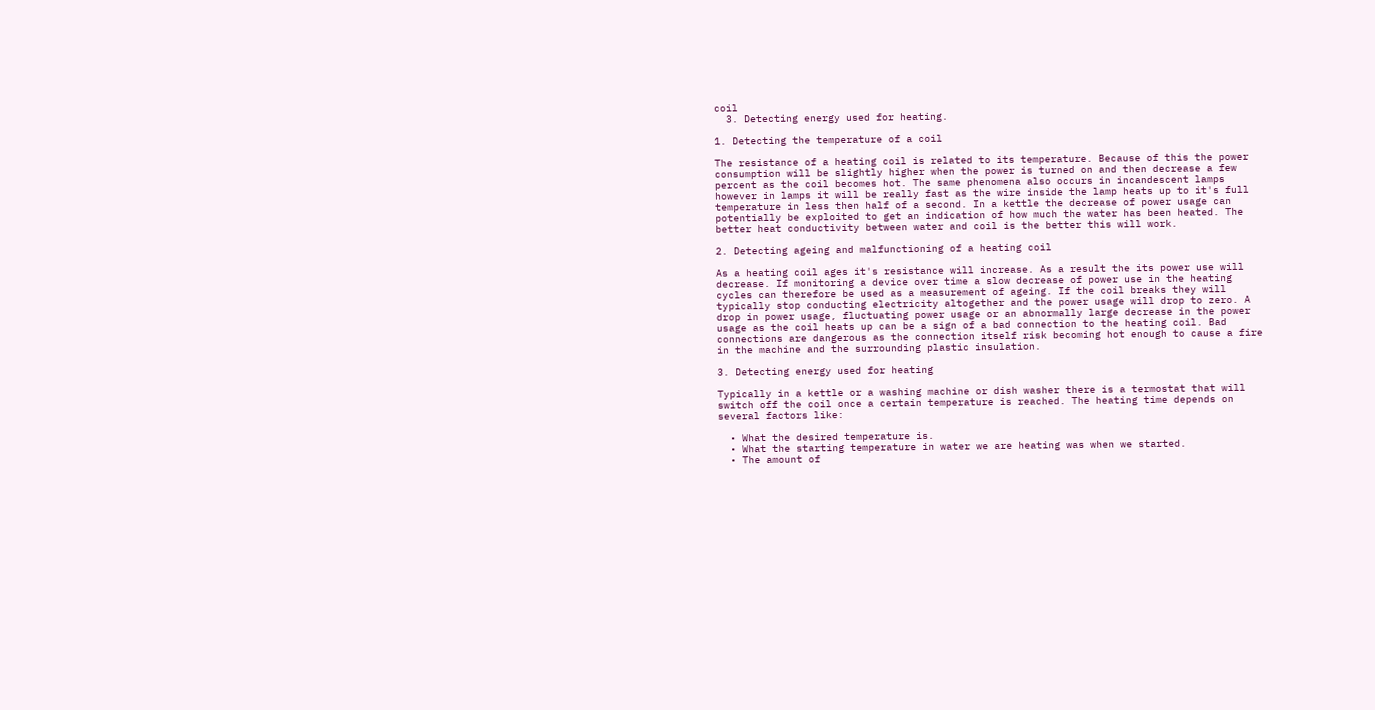coil
  3. Detecting energy used for heating.

1. Detecting the temperature of a coil

The resistance of a heating coil is related to its temperature. Because of this the power consumption will be slightly higher when the power is turned on and then decrease a few percent as the coil becomes hot. The same phenomena also occurs in incandescent lamps however in lamps it will be really fast as the wire inside the lamp heats up to it's full temperature in less then half of a second. In a kettle the decrease of power usage can potentially be exploited to get an indication of how much the water has been heated. The better heat conductivity between water and coil is the better this will work.

2. Detecting ageing and malfunctioning of a heating coil

As a heating coil ages it's resistance will increase. As a result the its power use will decrease. If monitoring a device over time a slow decrease of power use in the heating cycles can therefore be used as a measurement of ageing. If the coil breaks they will typically stop conducting electricity altogether and the power usage will drop to zero. A drop in power usage, fluctuating power usage or an abnormally large decrease in the power usage as the coil heats up can be a sign of a bad connection to the heating coil. Bad connections are dangerous as the connection itself risk becoming hot enough to cause a fire in the machine and the surrounding plastic insulation.

3. Detecting energy used for heating

Typically in a kettle or a washing machine or dish washer there is a termostat that will switch off the coil once a certain temperature is reached. The heating time depends on several factors like:

  • What the desired temperature is.
  • What the starting temperature in water we are heating was when we started.
  • The amount of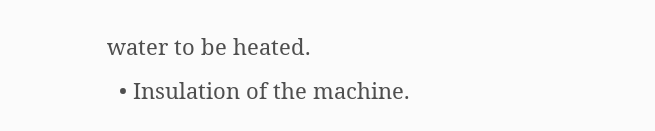water to be heated.
  • Insulation of the machine.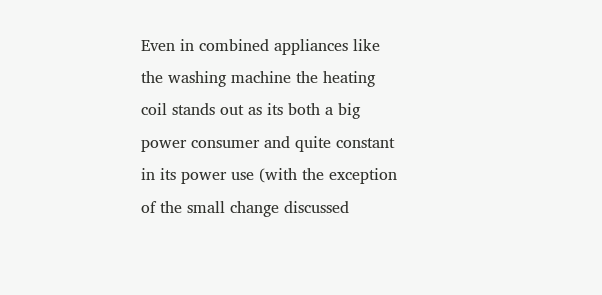Even in combined appliances like the washing machine the heating coil stands out as its both a big power consumer and quite constant in its power use (with the exception of the small change discussed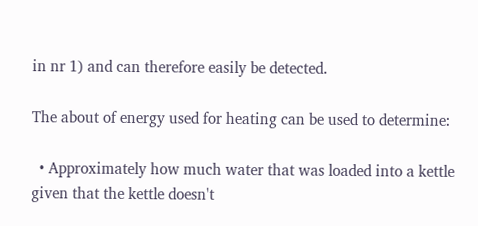in nr 1) and can therefore easily be detected.

The about of energy used for heating can be used to determine:

  • Approximately how much water that was loaded into a kettle given that the kettle doesn't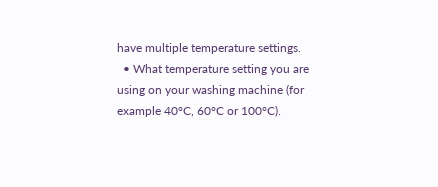have multiple temperature settings.
  • What temperature setting you are using on your washing machine (for example 40°C, 60°C or 100°C).